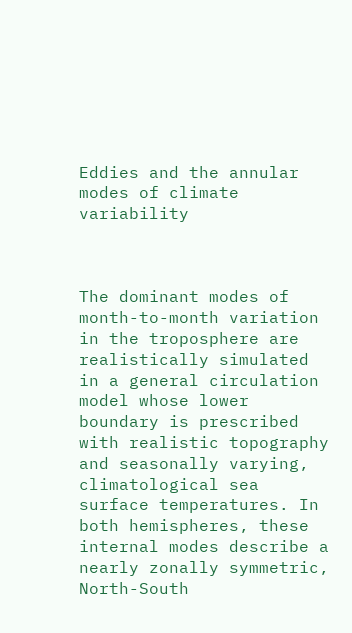Eddies and the annular modes of climate variability



The dominant modes of month-to-month variation in the troposphere are realistically simulated in a general circulation model whose lower boundary is prescribed with realistic topography and seasonally varying, climatological sea surface temperatures. In both hemispheres, these internal modes describe a nearly zonally symmetric, North-South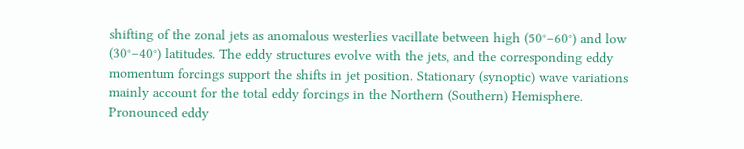shifting of the zonal jets as anomalous westerlies vacillate between high (50°–60°) and low (30°–40°) latitudes. The eddy structures evolve with the jets, and the corresponding eddy momentum forcings support the shifts in jet position. Stationary (synoptic) wave variations mainly account for the total eddy forcings in the Northern (Southern) Hemisphere. Pronounced eddy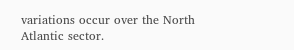variations occur over the North Atlantic sector.